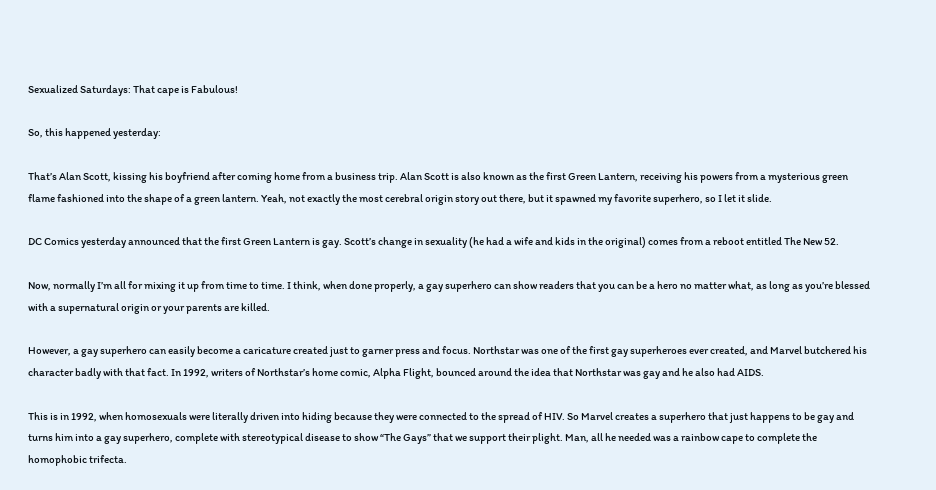Sexualized Saturdays: That cape is Fabulous!

So, this happened yesterday:

That’s Alan Scott, kissing his boyfriend after coming home from a business trip. Alan Scott is also known as the first Green Lantern, receiving his powers from a mysterious green flame fashioned into the shape of a green lantern. Yeah, not exactly the most cerebral origin story out there, but it spawned my favorite superhero, so I let it slide.

DC Comics yesterday announced that the first Green Lantern is gay. Scott’s change in sexuality (he had a wife and kids in the original) comes from a reboot entitled The New 52.

Now, normally I’m all for mixing it up from time to time. I think, when done properly, a gay superhero can show readers that you can be a hero no matter what, as long as you’re blessed with a supernatural origin or your parents are killed.

However, a gay superhero can easily become a caricature created just to garner press and focus. Northstar was one of the first gay superheroes ever created, and Marvel butchered his character badly with that fact. In 1992, writers of Northstar’s home comic, Alpha Flight, bounced around the idea that Northstar was gay and he also had AIDS.

This is in 1992, when homosexuals were literally driven into hiding because they were connected to the spread of HIV. So Marvel creates a superhero that just happens to be gay and turns him into a gay superhero, complete with stereotypical disease to show “The Gays” that we support their plight. Man, all he needed was a rainbow cape to complete the homophobic trifecta.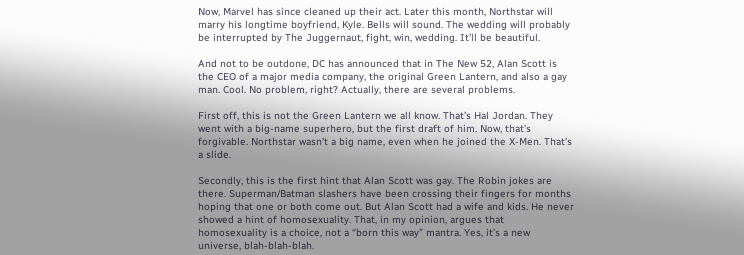Now, Marvel has since cleaned up their act. Later this month, Northstar will marry his longtime boyfriend, Kyle. Bells will sound. The wedding will probably be interrupted by The Juggernaut, fight, win, wedding. It’ll be beautiful.

And not to be outdone, DC has announced that in The New 52, Alan Scott is the CEO of a major media company, the original Green Lantern, and also a gay man. Cool. No problem, right? Actually, there are several problems.

First off, this is not the Green Lantern we all know. That’s Hal Jordan. They went with a big-name superhero, but the first draft of him. Now, that’s forgivable. Northstar wasn’t a big name, even when he joined the X-Men. That’s a slide.

Secondly, this is the first hint that Alan Scott was gay. The Robin jokes are there. Superman/Batman slashers have been crossing their fingers for months hoping that one or both come out. But Alan Scott had a wife and kids. He never showed a hint of homosexuality. That, in my opinion, argues that homosexuality is a choice, not a “born this way” mantra. Yes, it’s a new universe, blah-blah-blah.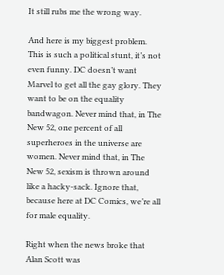It still rubs me the wrong way.

And here is my biggest problem. This is such a political stunt, it’s not even funny. DC doesn’t want Marvel to get all the gay glory. They want to be on the equality bandwagon. Never mind that, in The New 52, one percent of all superheroes in the universe are women. Never mind that, in The New 52, sexism is thrown around like a hacky-sack. Ignore that, because here at DC Comics, we’re all for male equality.

Right when the news broke that Alan Scott was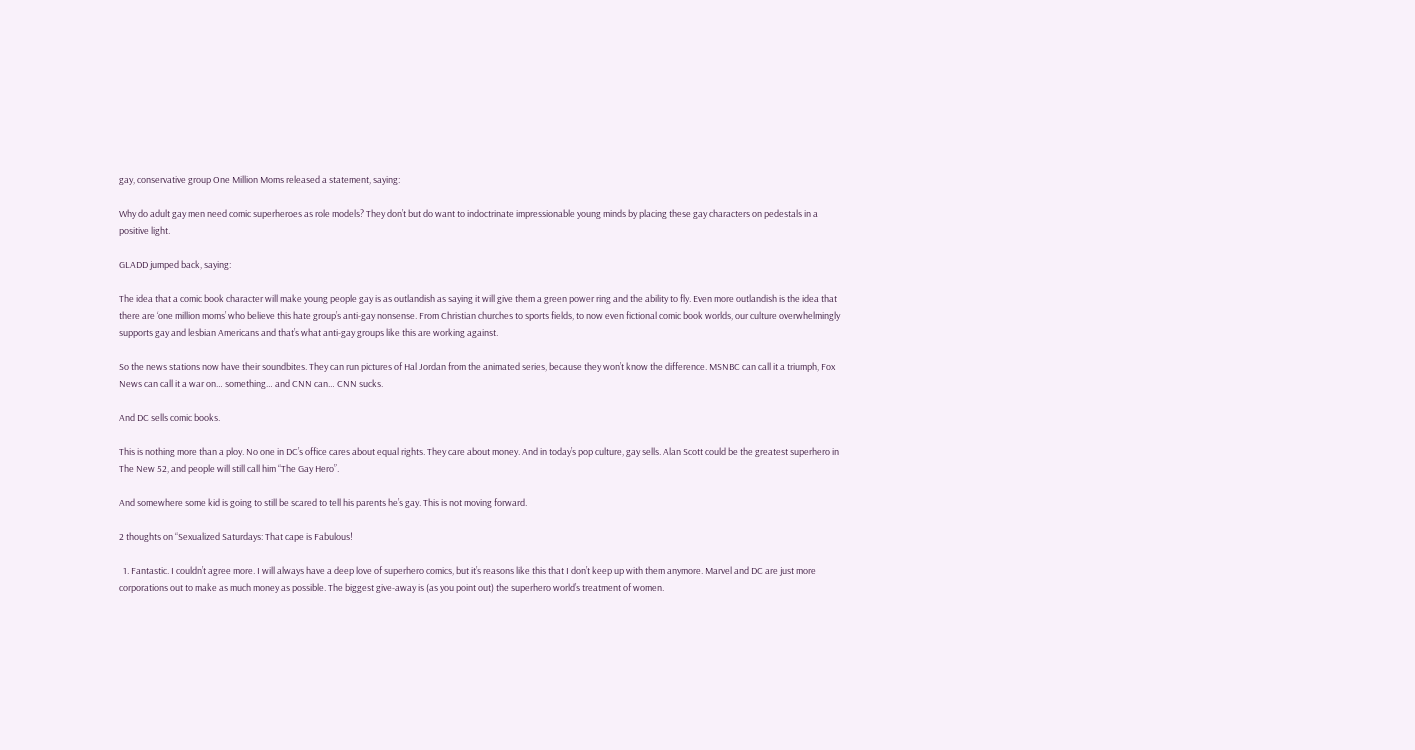gay, conservative group One Million Moms released a statement, saying:

Why do adult gay men need comic superheroes as role models? They don’t but do want to indoctrinate impressionable young minds by placing these gay characters on pedestals in a positive light.

GLADD jumped back, saying:

The idea that a comic book character will make young people gay is as outlandish as saying it will give them a green power ring and the ability to fly. Even more outlandish is the idea that there are ‘one million moms’ who believe this hate group’s anti-gay nonsense. From Christian churches to sports fields, to now even fictional comic book worlds, our culture overwhelmingly supports gay and lesbian Americans and that’s what anti-gay groups like this are working against.

So the news stations now have their soundbites. They can run pictures of Hal Jordan from the animated series, because they won’t know the difference. MSNBC can call it a triumph, Fox News can call it a war on… something… and CNN can… CNN sucks.

And DC sells comic books.

This is nothing more than a ploy. No one in DC’s office cares about equal rights. They care about money. And in today’s pop culture, gay sells. Alan Scott could be the greatest superhero in The New 52, and people will still call him “The Gay Hero”.

And somewhere some kid is going to still be scared to tell his parents he’s gay. This is not moving forward.

2 thoughts on “Sexualized Saturdays: That cape is Fabulous!

  1. Fantastic. I couldn’t agree more. I will always have a deep love of superhero comics, but it’s reasons like this that I don’t keep up with them anymore. Marvel and DC are just more corporations out to make as much money as possible. The biggest give-away is (as you point out) the superhero world’s treatment of women.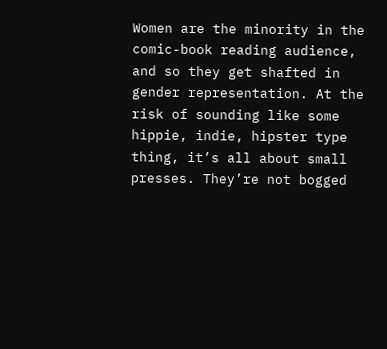Women are the minority in the comic-book reading audience, and so they get shafted in gender representation. At the risk of sounding like some hippie, indie, hipster type thing, it’s all about small presses. They’re not bogged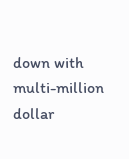down with multi-million dollar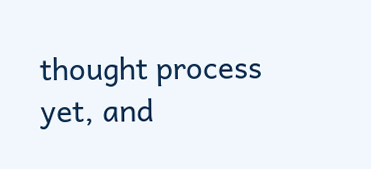thought process yet, and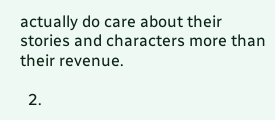actually do care about their stories and characters more than their revenue.

  2.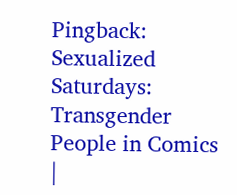Pingback: Sexualized Saturdays: Transgender People in Comics |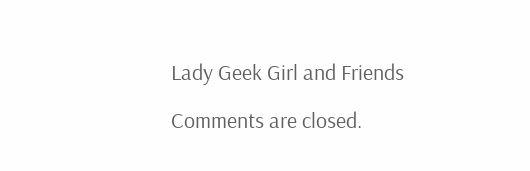Lady Geek Girl and Friends

Comments are closed.